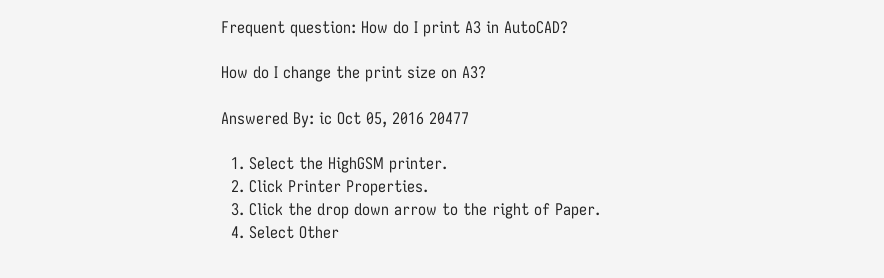Frequent question: How do I print A3 in AutoCAD?

How do I change the print size on A3?

Answered By: ic Oct 05, 2016 20477

  1. Select the HighGSM printer.
  2. Click Printer Properties.
  3. Click the drop down arrow to the right of Paper.
  4. Select Other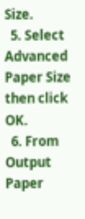Size.
  5. Select Advanced Paper Size then click OK.
  6. From Output Paper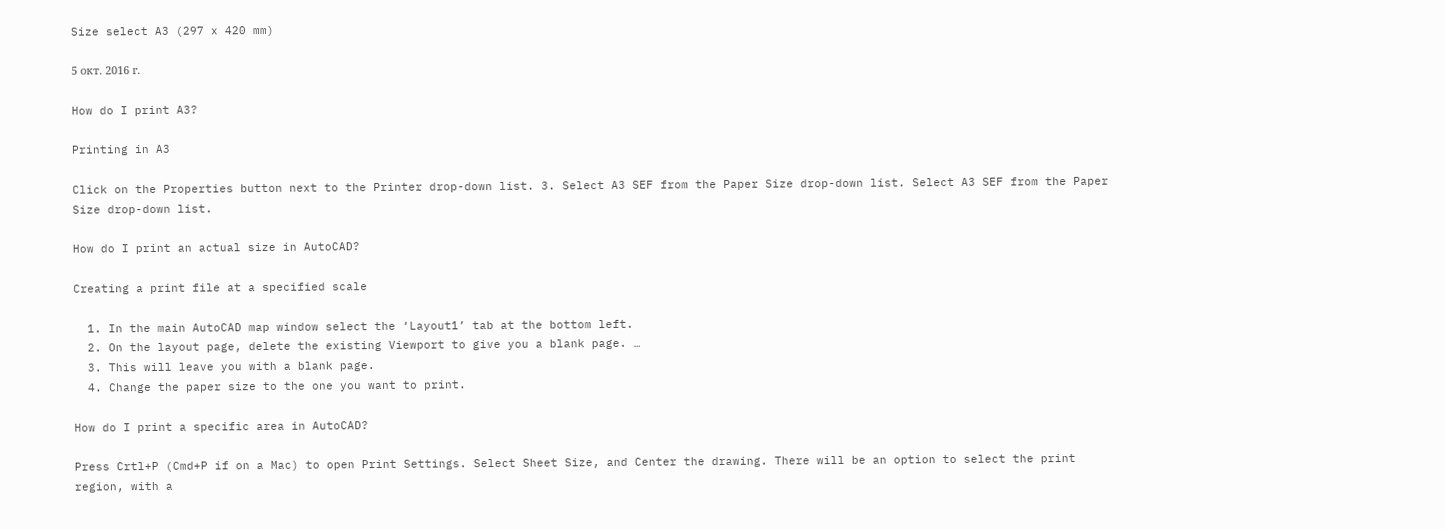Size select A3 (297 x 420 mm)

5 окт. 2016 г.

How do I print A3?

Printing in A3

Click on the Properties button next to the Printer drop-down list. 3. Select A3 SEF from the Paper Size drop-down list. Select A3 SEF from the Paper Size drop-down list.

How do I print an actual size in AutoCAD?

Creating a print file at a specified scale

  1. In the main AutoCAD map window select the ‘Layout1’ tab at the bottom left.
  2. On the layout page, delete the existing Viewport to give you a blank page. …
  3. This will leave you with a blank page.
  4. Change the paper size to the one you want to print.

How do I print a specific area in AutoCAD?

Press Crtl+P (Cmd+P if on a Mac) to open Print Settings. Select Sheet Size, and Center the drawing. There will be an option to select the print region, with a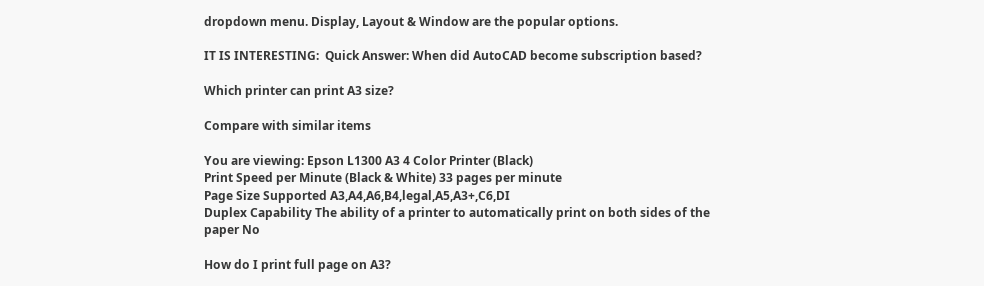dropdown menu. Display, Layout & Window are the popular options.

IT IS INTERESTING:  Quick Answer: When did AutoCAD become subscription based?

Which printer can print A3 size?

Compare with similar items

You are viewing: Epson L1300 A3 4 Color Printer (Black)
Print Speed per Minute (Black & White) 33 pages per minute
Page Size Supported A3,A4,A6,B4,legal,A5,A3+,C6,DI
Duplex Capability The ability of a printer to automatically print on both sides of the paper No

How do I print full page on A3?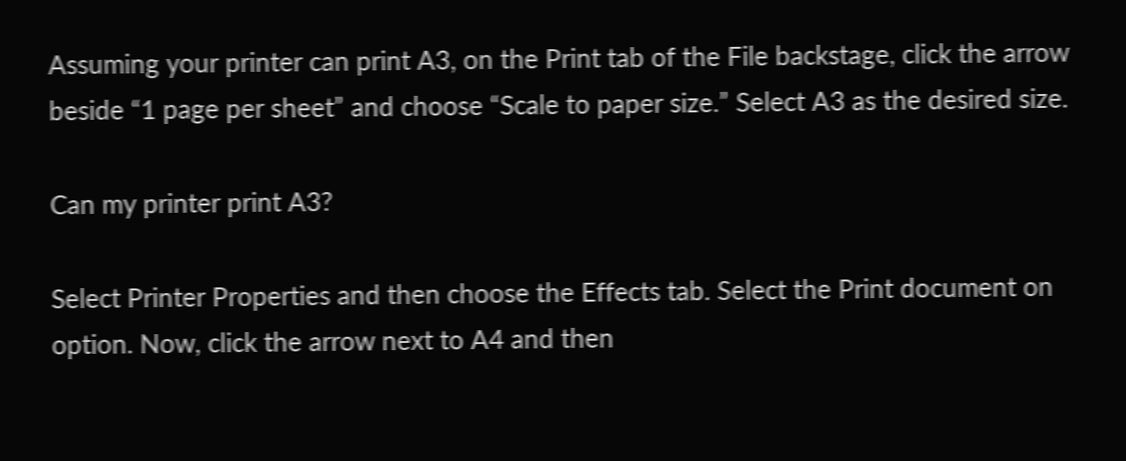Assuming your printer can print A3, on the Print tab of the File backstage, click the arrow beside “1 page per sheet” and choose “Scale to paper size.” Select A3 as the desired size.

Can my printer print A3?

Select Printer Properties and then choose the Effects tab. Select the Print document on option. Now, click the arrow next to A4 and then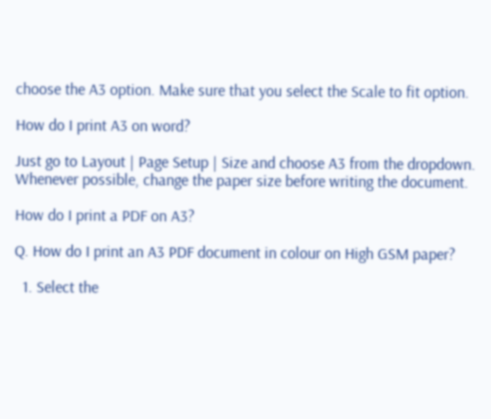choose the A3 option. Make sure that you select the Scale to fit option.

How do I print A3 on word?

Just go to Layout | Page Setup | Size and choose A3 from the dropdown. Whenever possible, change the paper size before writing the document.

How do I print a PDF on A3?

Q. How do I print an A3 PDF document in colour on High GSM paper?

  1. Select the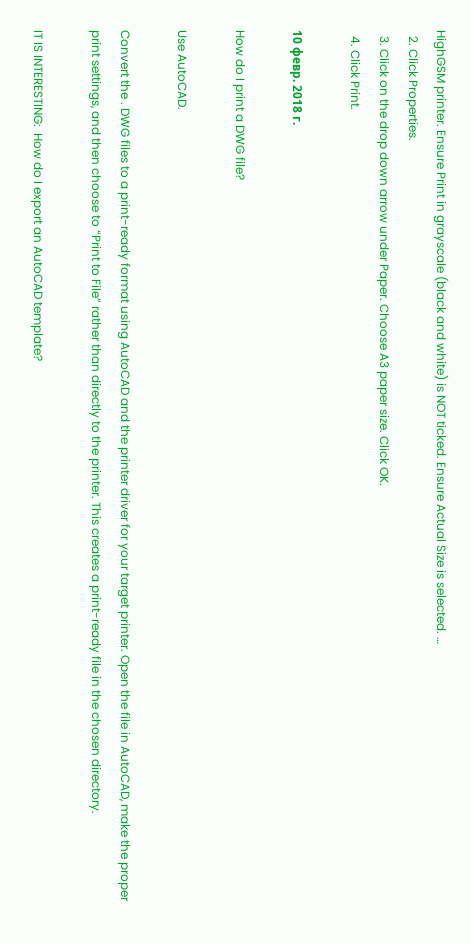HighGSM printer. Ensure Print in grayscale (black and white) is NOT ticked. Ensure Actual Size is selected. …
  2. Click Properties.
  3. Click on the drop down arrow under Paper. Choose A3 paper size. Click OK.
  4. Click Print.

10 февр. 2018 г.

How do I print a DWG file?

Use AutoCAD.

Convert the . DWG files to a print-ready format using AutoCAD and the printer driver for your target printer. Open the file in AutoCAD, make the proper print settings, and then choose to “Print to File” rather than directly to the printer. This creates a print-ready file in the chosen directory.

IT IS INTERESTING:  How do I export an AutoCAD template?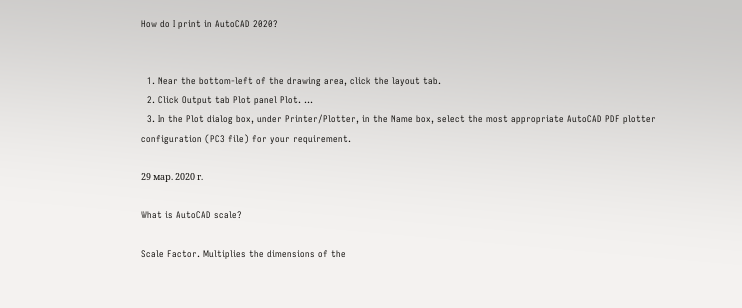How do I print in AutoCAD 2020?


  1. Near the bottom-left of the drawing area, click the layout tab.
  2. Click Output tab Plot panel Plot. …
  3. In the Plot dialog box, under Printer/Plotter, in the Name box, select the most appropriate AutoCAD PDF plotter configuration (PC3 file) for your requirement.

29 мар. 2020 г.

What is AutoCAD scale?

Scale Factor. Multiplies the dimensions of the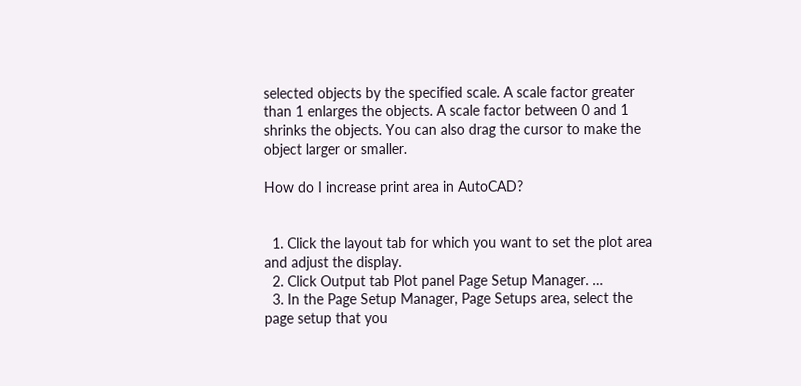selected objects by the specified scale. A scale factor greater than 1 enlarges the objects. A scale factor between 0 and 1 shrinks the objects. You can also drag the cursor to make the object larger or smaller.

How do I increase print area in AutoCAD?


  1. Click the layout tab for which you want to set the plot area and adjust the display.
  2. Click Output tab Plot panel Page Setup Manager. …
  3. In the Page Setup Manager, Page Setups area, select the page setup that you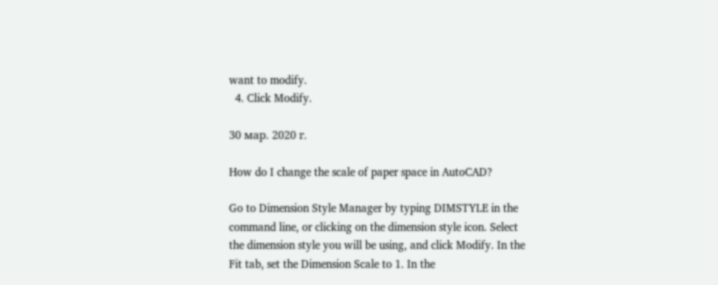want to modify.
  4. Click Modify.

30 мар. 2020 г.

How do I change the scale of paper space in AutoCAD?

Go to Dimension Style Manager by typing DIMSTYLE in the command line, or clicking on the dimension style icon. Select the dimension style you will be using, and click Modify. In the Fit tab, set the Dimension Scale to 1. In the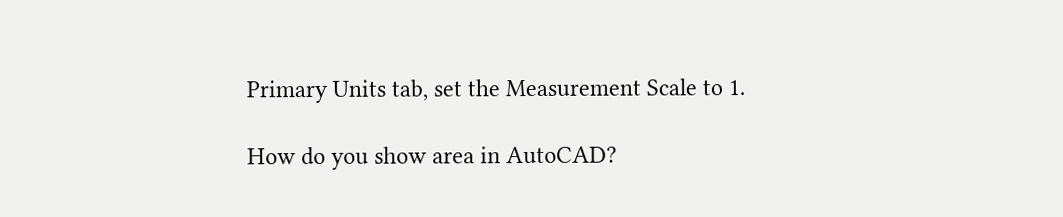Primary Units tab, set the Measurement Scale to 1.

How do you show area in AutoCAD?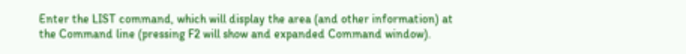Enter the LIST command, which will display the area (and other information) at the Command line (pressing F2 will show and expanded Command window).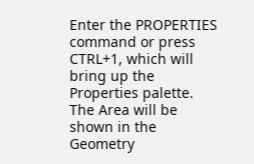Enter the PROPERTIES command or press CTRL+1, which will bring up the Properties palette. The Area will be shown in the Geometry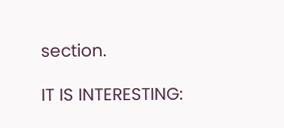section.

IT IS INTERESTING: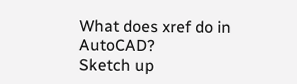What does xref do in AutoCAD?
Sketch up